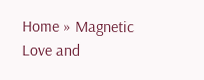Home » Magnetic Love and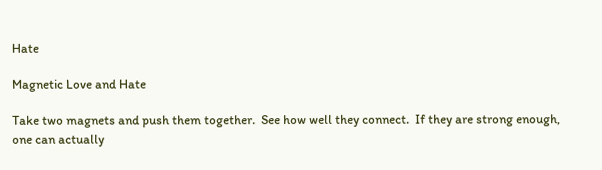Hate

Magnetic Love and Hate

Take two magnets and push them together.  See how well they connect.  If they are strong enough, one can actually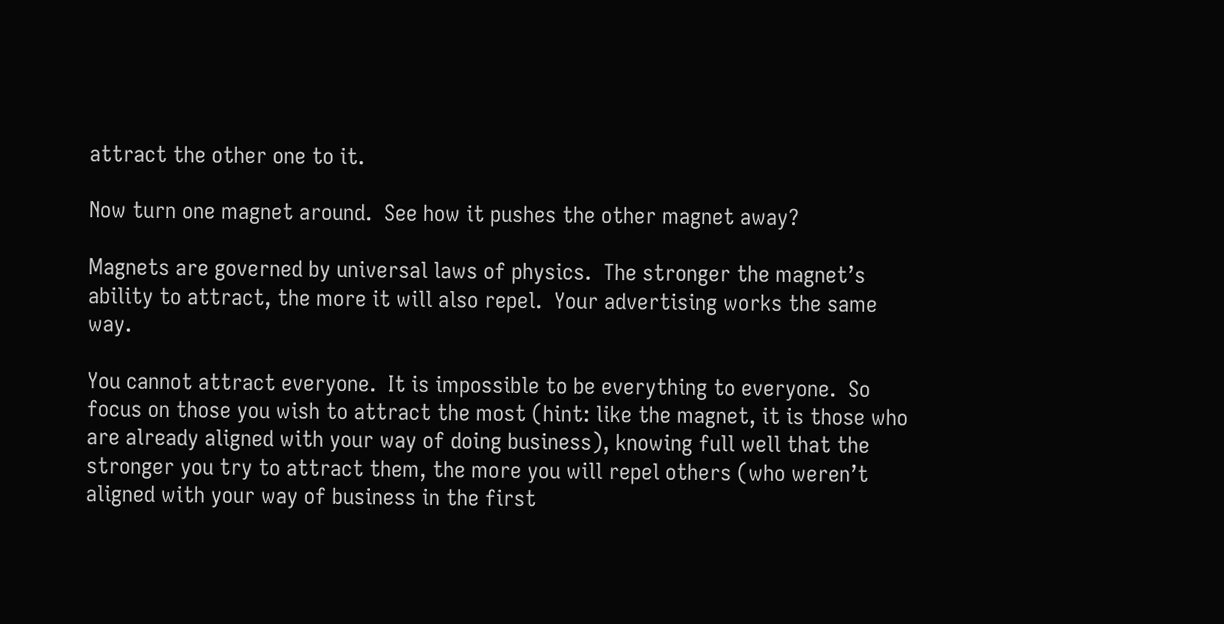attract the other one to it.

Now turn one magnet around.  See how it pushes the other magnet away?

Magnets are governed by universal laws of physics.  The stronger the magnet’s ability to attract, the more it will also repel.  Your advertising works the same way.

You cannot attract everyone.  It is impossible to be everything to everyone.  So focus on those you wish to attract the most (hint: like the magnet, it is those who are already aligned with your way of doing business), knowing full well that the stronger you try to attract them, the more you will repel others (who weren’t aligned with your way of business in the first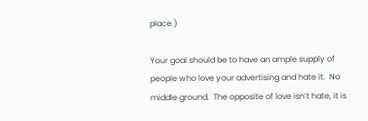place.)

Your goal should be to have an ample supply of people who love your advertising and hate it.  No middle ground.  The opposite of love isn’t hate, it is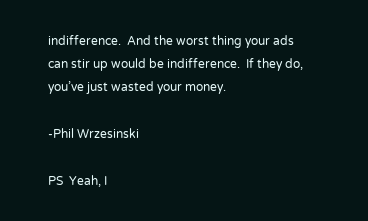indifference.  And the worst thing your ads can stir up would be indifference.  If they do, you’ve just wasted your money.

-Phil Wrzesinski

PS  Yeah, I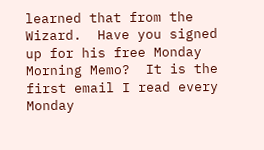learned that from the Wizard.  Have you signed up for his free Monday Morning Memo?  It is the first email I read every Monday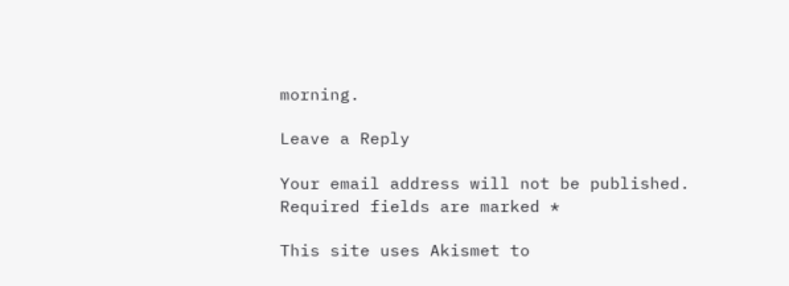morning.

Leave a Reply

Your email address will not be published. Required fields are marked *

This site uses Akismet to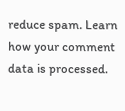reduce spam. Learn how your comment data is processed.